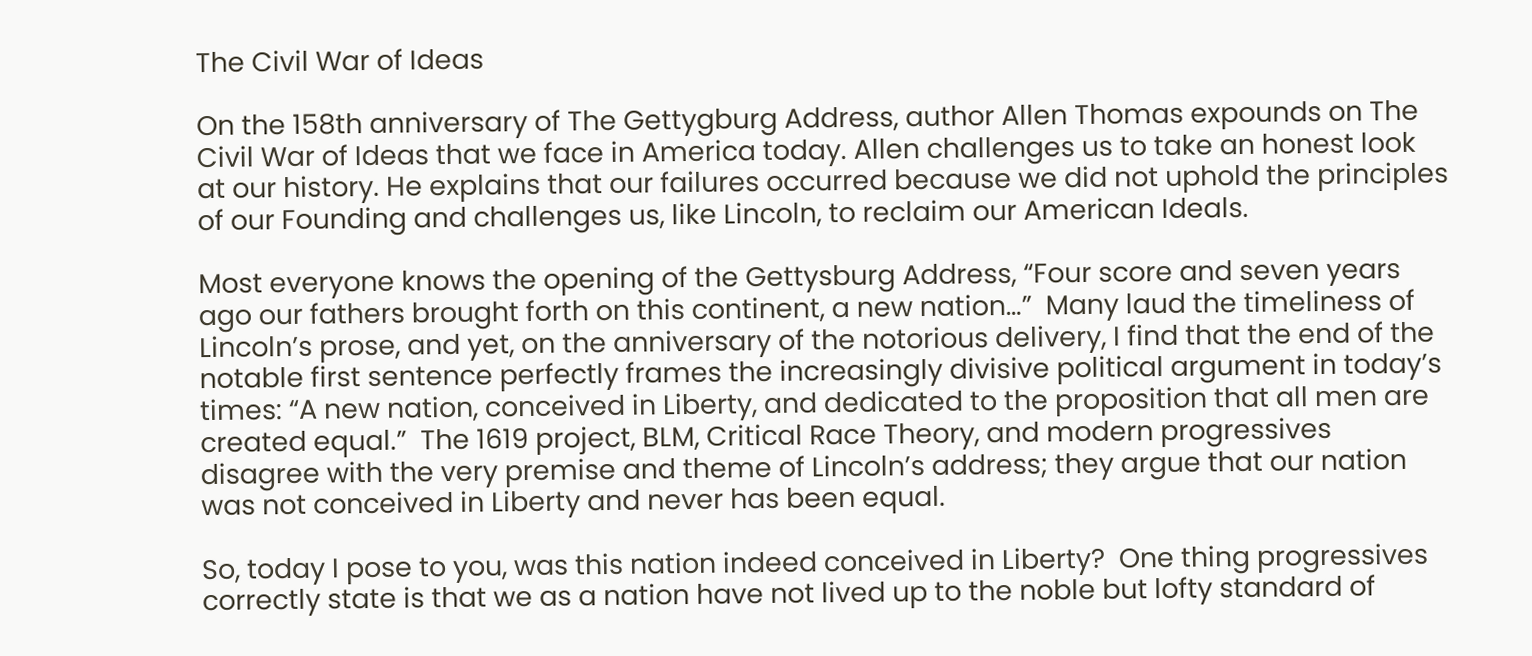The Civil War of Ideas

On the 158th anniversary of The Gettygburg Address, author Allen Thomas expounds on The Civil War of Ideas that we face in America today. Allen challenges us to take an honest look at our history. He explains that our failures occurred because we did not uphold the principles of our Founding and challenges us, like Lincoln, to reclaim our American Ideals.

Most everyone knows the opening of the Gettysburg Address, “Four score and seven years ago our fathers brought forth on this continent, a new nation…”  Many laud the timeliness of Lincoln’s prose, and yet, on the anniversary of the notorious delivery, I find that the end of the notable first sentence perfectly frames the increasingly divisive political argument in today’s times: “A new nation, conceived in Liberty, and dedicated to the proposition that all men are created equal.”  The 1619 project, BLM, Critical Race Theory, and modern progressives disagree with the very premise and theme of Lincoln’s address; they argue that our nation was not conceived in Liberty and never has been equal.

So, today I pose to you, was this nation indeed conceived in Liberty?  One thing progressives correctly state is that we as a nation have not lived up to the noble but lofty standard of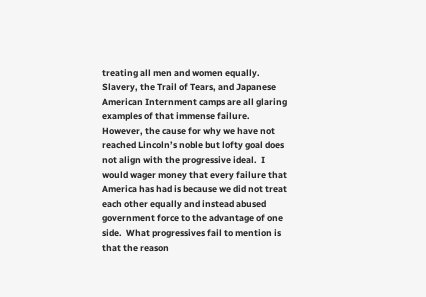treating all men and women equally.  Slavery, the Trail of Tears, and Japanese American Internment camps are all glaring examples of that immense failure.  However, the cause for why we have not reached Lincoln’s noble but lofty goal does not align with the progressive ideal.  I would wager money that every failure that America has had is because we did not treat each other equally and instead abused government force to the advantage of one side.  What progressives fail to mention is that the reason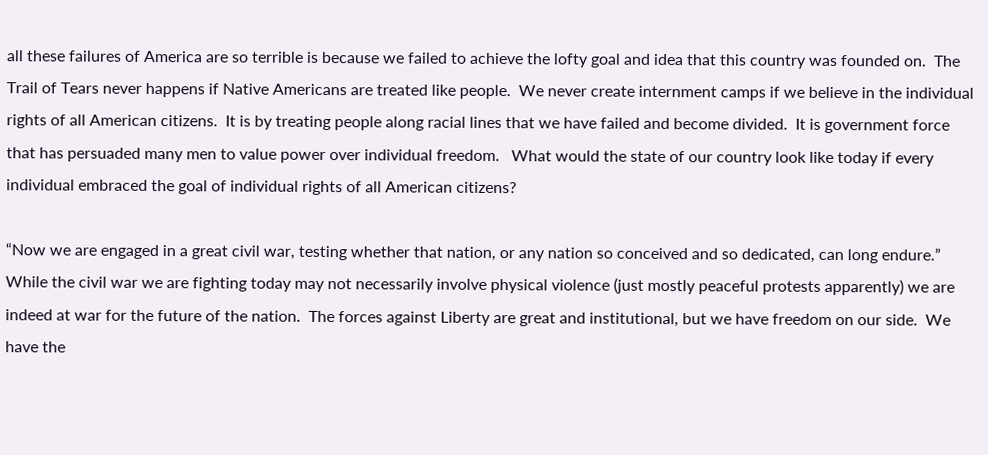all these failures of America are so terrible is because we failed to achieve the lofty goal and idea that this country was founded on.  The Trail of Tears never happens if Native Americans are treated like people.  We never create internment camps if we believe in the individual rights of all American citizens.  It is by treating people along racial lines that we have failed and become divided.  It is government force that has persuaded many men to value power over individual freedom.   What would the state of our country look like today if every individual embraced the goal of individual rights of all American citizens?

“Now we are engaged in a great civil war, testing whether that nation, or any nation so conceived and so dedicated, can long endure.”  While the civil war we are fighting today may not necessarily involve physical violence (just mostly peaceful protests apparently) we are indeed at war for the future of the nation.  The forces against Liberty are great and institutional, but we have freedom on our side.  We have the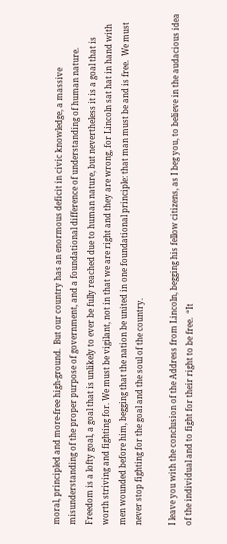moral, principled and more-free high-ground.  But our country has an enormous deficit in civic knowledge, a massive misunderstanding of the proper purpose of government, and a foundational difference of understanding of human nature.  Freedom is a lofty goal, a goal that is unlikely to ever be fully reached due to human nature, but nevertheless it is a goal that is worth striving and fighting for. We must be vigilant, not in that we are right and they are wrong, for Lincoln sat hat in hand with men wounded before him, begging that the nation be united in one foundational principle: that man must be and is free.  We must never stop fighting for the goal and the soul of the country.

I leave you with the conclusion of the Address from Lincoln, begging his fellow citizens, as I beg you, to believe in the audacious idea of the individual and to fight for their right to be free.  “It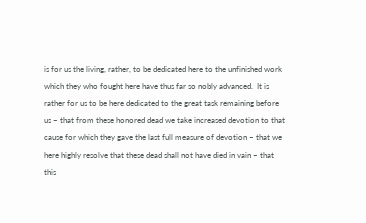is for us the living, rather, to be dedicated here to the unfinished work which they who fought here have thus far so nobly advanced.  It is rather for us to be here dedicated to the great task remaining before us – that from these honored dead we take increased devotion to that cause for which they gave the last full measure of devotion – that we here highly resolve that these dead shall not have died in vain – that this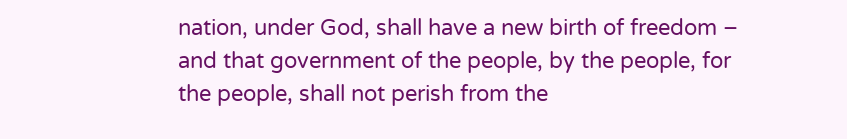nation, under God, shall have a new birth of freedom – and that government of the people, by the people, for the people, shall not perish from the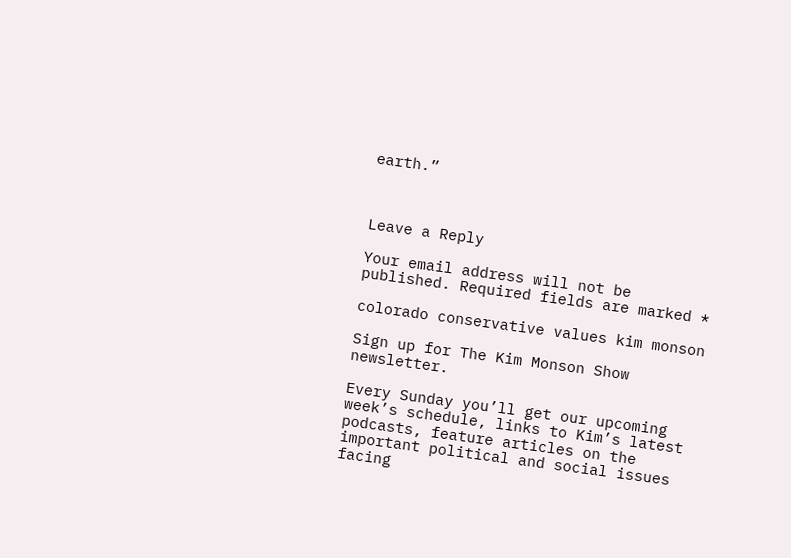earth.”



Leave a Reply

Your email address will not be published. Required fields are marked *

colorado conservative values kim monson

Sign up for The Kim Monson Show newsletter.

Every Sunday you’ll get our upcoming week’s schedule, links to Kim’s latest podcasts, feature articles on the important political and social issues facing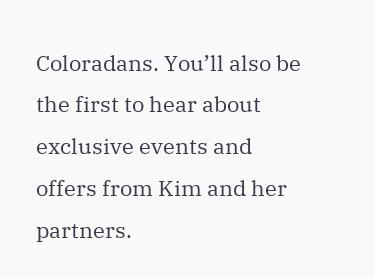Coloradans. You’ll also be the first to hear about exclusive events and offers from Kim and her partners.